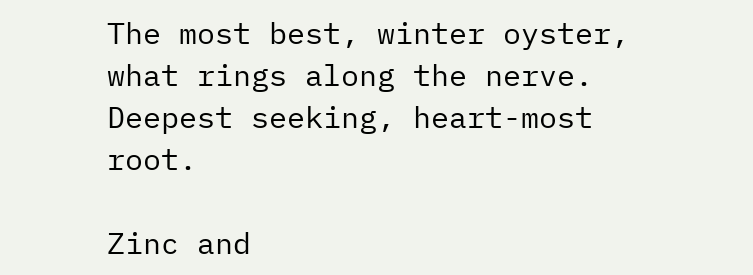The most best, winter oyster,
what rings along the nerve.
Deepest seeking, heart-most root.

Zinc and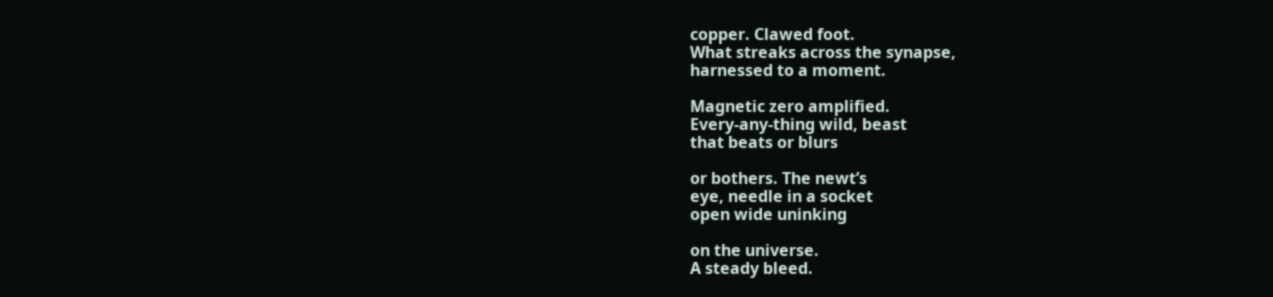copper. Clawed foot.
What streaks across the synapse,
harnessed to a moment.

Magnetic zero amplified.
Every-any-thing wild, beast
that beats or blurs

or bothers. The newt’s
eye, needle in a socket
open wide uninking

on the universe.
A steady bleed.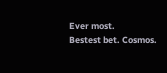Ever most.
Bestest bet. Cosmos.